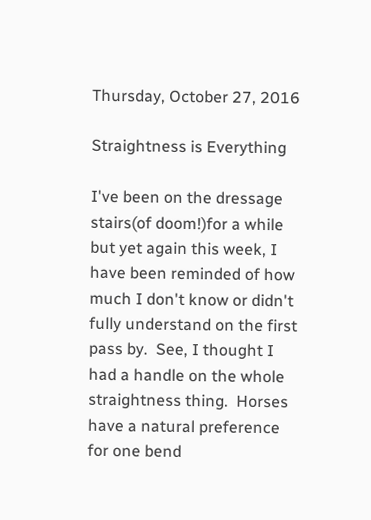Thursday, October 27, 2016

Straightness is Everything

I've been on the dressage stairs(of doom!)for a while but yet again this week, I have been reminded of how much I don't know or didn't fully understand on the first pass by.  See, I thought I had a handle on the whole straightness thing.  Horses have a natural preference for one bend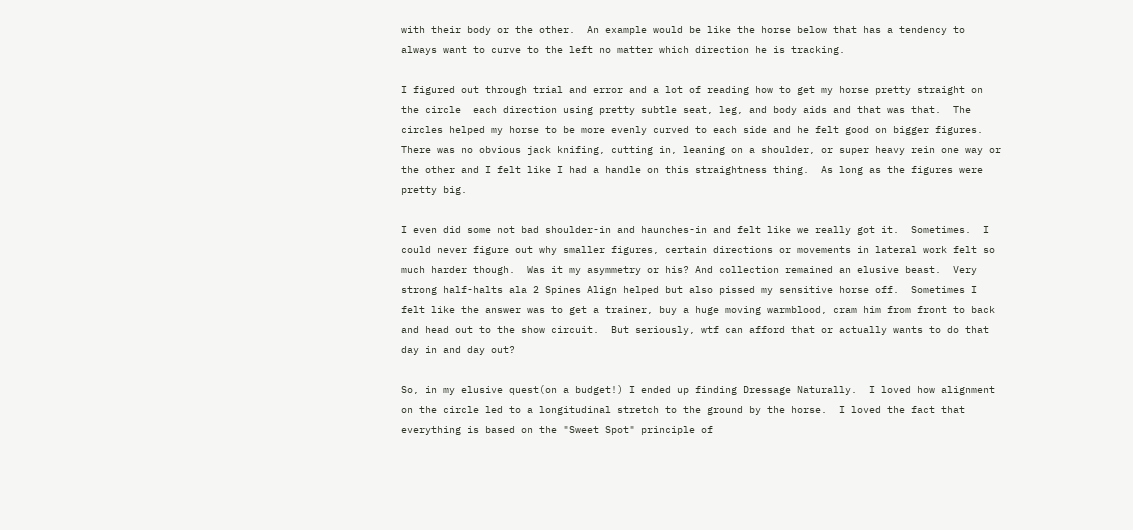with their body or the other.  An example would be like the horse below that has a tendency to always want to curve to the left no matter which direction he is tracking.

I figured out through trial and error and a lot of reading how to get my horse pretty straight on the circle  each direction using pretty subtle seat, leg, and body aids and that was that.  The circles helped my horse to be more evenly curved to each side and he felt good on bigger figures. There was no obvious jack knifing, cutting in, leaning on a shoulder, or super heavy rein one way or the other and I felt like I had a handle on this straightness thing.  As long as the figures were pretty big.

I even did some not bad shoulder-in and haunches-in and felt like we really got it.  Sometimes.  I could never figure out why smaller figures, certain directions or movements in lateral work felt so much harder though.  Was it my asymmetry or his? And collection remained an elusive beast.  Very strong half-halts ala 2 Spines Align helped but also pissed my sensitive horse off.  Sometimes I felt like the answer was to get a trainer, buy a huge moving warmblood, cram him from front to back and head out to the show circuit.  But seriously, wtf can afford that or actually wants to do that day in and day out?

So, in my elusive quest(on a budget!) I ended up finding Dressage Naturally.  I loved how alignment on the circle led to a longitudinal stretch to the ground by the horse.  I loved the fact that everything is based on the "Sweet Spot" principle of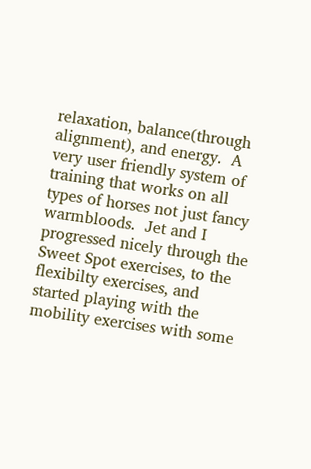relaxation, balance(through alignment), and energy.  A very user friendly system of training that works on all types of horses not just fancy warmbloods.  Jet and I progressed nicely through the Sweet Spot exercises, to the flexibilty exercises, and started playing with the mobility exercises with some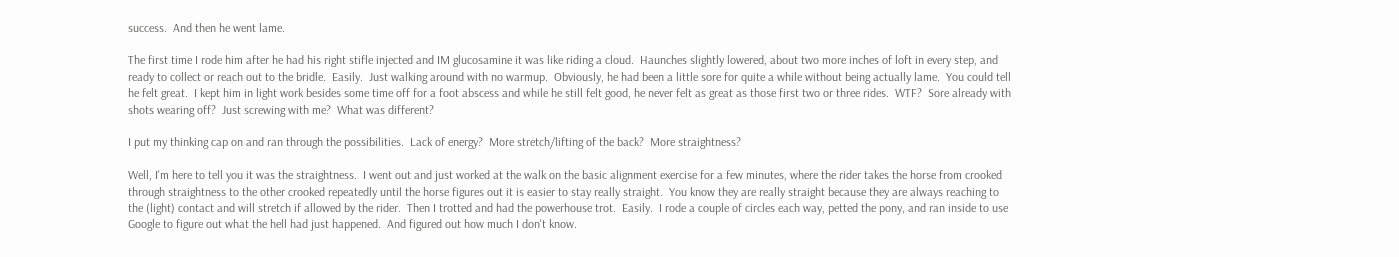success.  And then he went lame.

The first time I rode him after he had his right stifle injected and IM glucosamine it was like riding a cloud.  Haunches slightly lowered, about two more inches of loft in every step, and ready to collect or reach out to the bridle.  Easily.  Just walking around with no warmup.  Obviously, he had been a little sore for quite a while without being actually lame.  You could tell he felt great.  I kept him in light work besides some time off for a foot abscess and while he still felt good, he never felt as great as those first two or three rides.  WTF?  Sore already with shots wearing off?  Just screwing with me?  What was different?

I put my thinking cap on and ran through the possibilities.  Lack of energy?  More stretch/lifting of the back?  More straightness?

Well, I'm here to tell you it was the straightness.  I went out and just worked at the walk on the basic alignment exercise for a few minutes, where the rider takes the horse from crooked through straightness to the other crooked repeatedly until the horse figures out it is easier to stay really straight.  You know they are really straight because they are always reaching to the (light) contact and will stretch if allowed by the rider.  Then I trotted and had the powerhouse trot.  Easily.  I rode a couple of circles each way, petted the pony, and ran inside to use Google to figure out what the hell had just happened.  And figured out how much I don't know.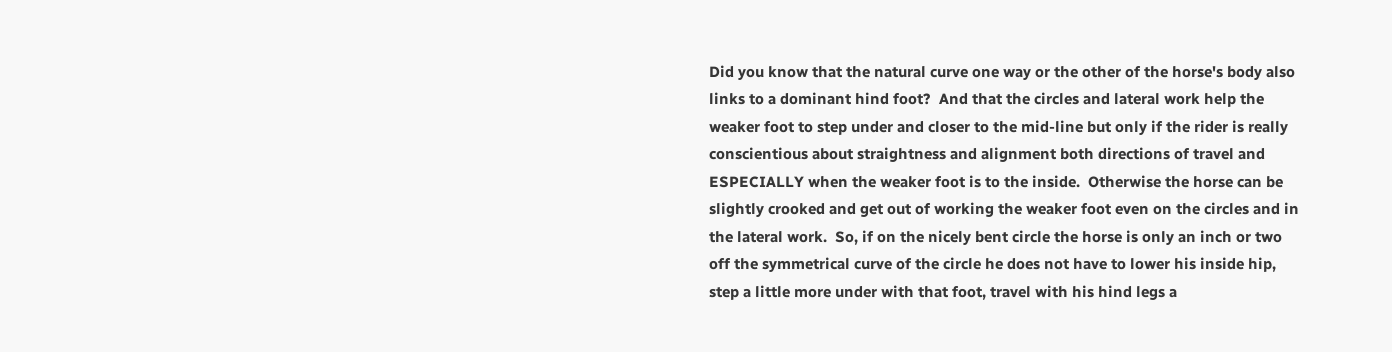Did you know that the natural curve one way or the other of the horse's body also links to a dominant hind foot?  And that the circles and lateral work help the weaker foot to step under and closer to the mid-line but only if the rider is really conscientious about straightness and alignment both directions of travel and ESPECIALLY when the weaker foot is to the inside.  Otherwise the horse can be slightly crooked and get out of working the weaker foot even on the circles and in the lateral work.  So, if on the nicely bent circle the horse is only an inch or two off the symmetrical curve of the circle he does not have to lower his inside hip, step a little more under with that foot, travel with his hind legs a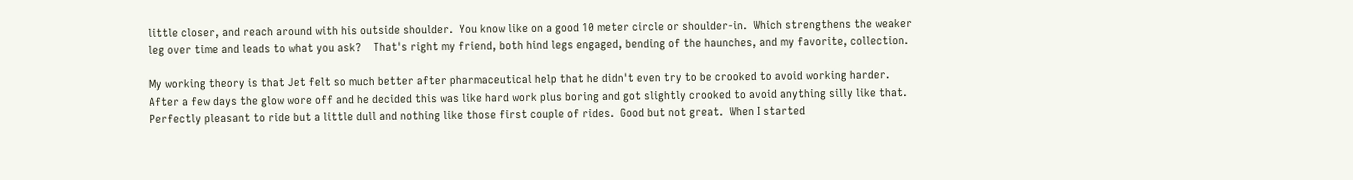little closer, and reach around with his outside shoulder.  You know like on a good 10 meter circle or shoulder-in.  Which strengthens the weaker leg over time and leads to what you ask?    That's right my friend, both hind legs engaged, bending of the haunches, and my favorite, collection.

My working theory is that Jet felt so much better after pharmaceutical help that he didn't even try to be crooked to avoid working harder.  After a few days the glow wore off and he decided this was like hard work plus boring and got slightly crooked to avoid anything silly like that.  Perfectly pleasant to ride but a little dull and nothing like those first couple of rides.  Good but not great.  When I started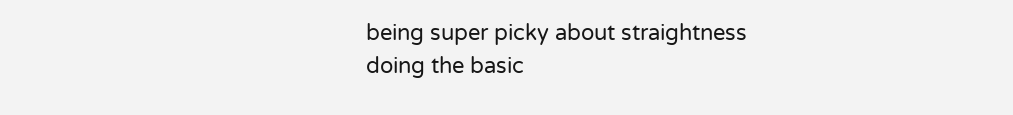being super picky about straightness doing the basic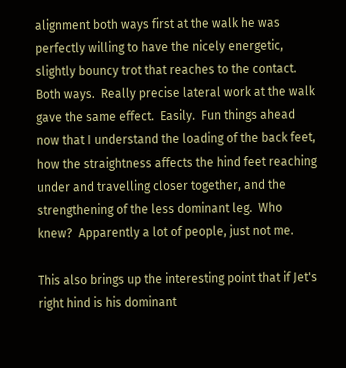alignment both ways first at the walk he was perfectly willing to have the nicely energetic, slightly bouncy trot that reaches to the contact.  Both ways.  Really precise lateral work at the walk gave the same effect.  Easily.  Fun things ahead now that I understand the loading of the back feet, how the straightness affects the hind feet reaching under and travelling closer together, and the strengthening of the less dominant leg.  Who knew?  Apparently a lot of people, just not me.

This also brings up the interesting point that if Jet's right hind is his dominant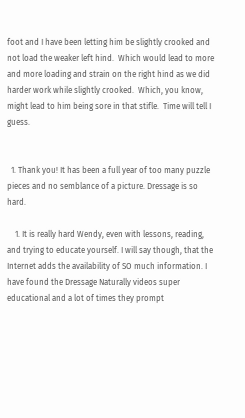foot and I have been letting him be slightly crooked and not load the weaker left hind.  Which would lead to more and more loading and strain on the right hind as we did harder work while slightly crooked.  Which, you know, might lead to him being sore in that stifle.  Time will tell I guess.


  1. Thank you! It has been a full year of too many puzzle pieces and no semblance of a picture. Dressage is so hard.

    1. It is really hard Wendy, even with lessons, reading, and trying to educate yourself. I will say though, that the Internet adds the availability of SO much information. I have found the Dressage Naturally videos super educational and a lot of times they prompt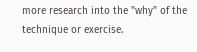more research into the "why" of the technique or exercise.